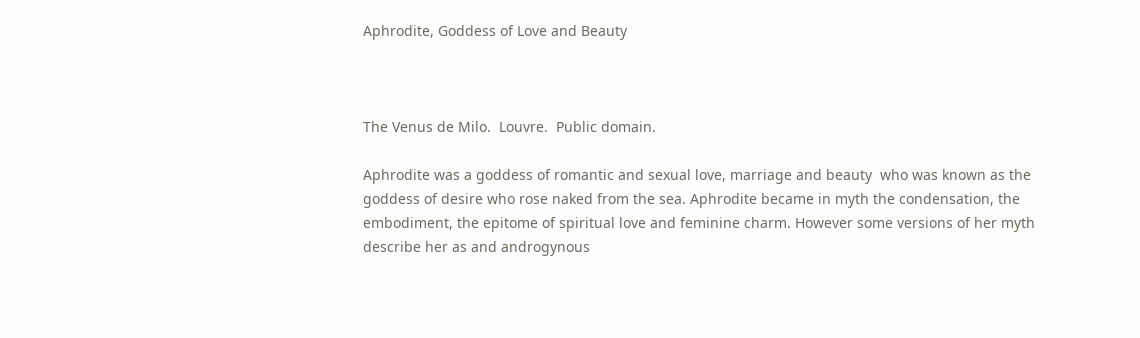Aphrodite, Goddess of Love and Beauty



The Venus de Milo.  Louvre.  Public domain.

Aphrodite was a goddess of romantic and sexual love, marriage and beauty  who was known as the goddess of desire who rose naked from the sea. Aphrodite became in myth the condensation, the embodiment, the epitome of spiritual love and feminine charm. However some versions of her myth describe her as and androgynous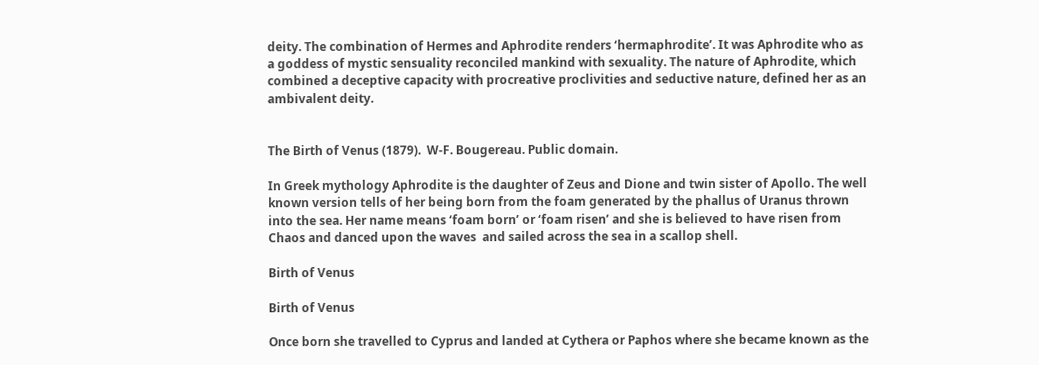deity. The combination of Hermes and Aphrodite renders ‘hermaphrodite’. It was Aphrodite who as a goddess of mystic sensuality reconciled mankind with sexuality. The nature of Aphrodite, which combined a deceptive capacity with procreative proclivities and seductive nature, defined her as an ambivalent deity.


The Birth of Venus (1879).  W-F. Bougereau. Public domain.

In Greek mythology Aphrodite is the daughter of Zeus and Dione and twin sister of Apollo. The well known version tells of her being born from the foam generated by the phallus of Uranus thrown into the sea. Her name means ‘foam born’ or ‘foam risen’ and she is believed to have risen from Chaos and danced upon the waves  and sailed across the sea in a scallop shell.

Birth of Venus

Birth of Venus

Once born she travelled to Cyprus and landed at Cythera or Paphos where she became known as the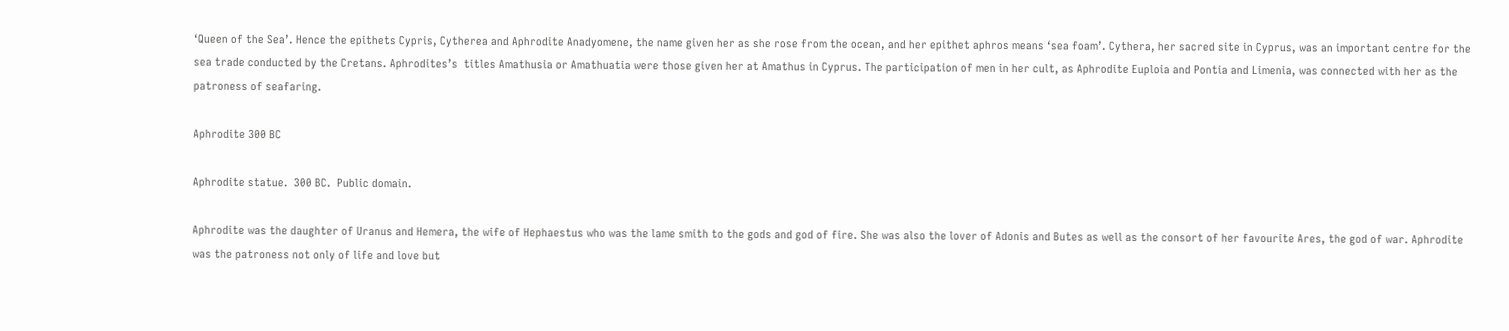‘Queen of the Sea’. Hence the epithets Cypris, Cytherea and Aphrodite Anadyomene, the name given her as she rose from the ocean, and her epithet aphros means ‘sea foam’. Cythera, her sacred site in Cyprus, was an important centre for the sea trade conducted by the Cretans. Aphrodites’s  titles Amathusia or Amathuatia were those given her at Amathus in Cyprus. The participation of men in her cult, as Aphrodite Euploia and Pontia and Limenia, was connected with her as the patroness of seafaring.

Aphrodite 300 BC

Aphrodite statue.  300 BC.  Public domain.

Aphrodite was the daughter of Uranus and Hemera, the wife of Hephaestus who was the lame smith to the gods and god of fire. She was also the lover of Adonis and Butes as well as the consort of her favourite Ares, the god of war. Aphrodite was the patroness not only of life and love but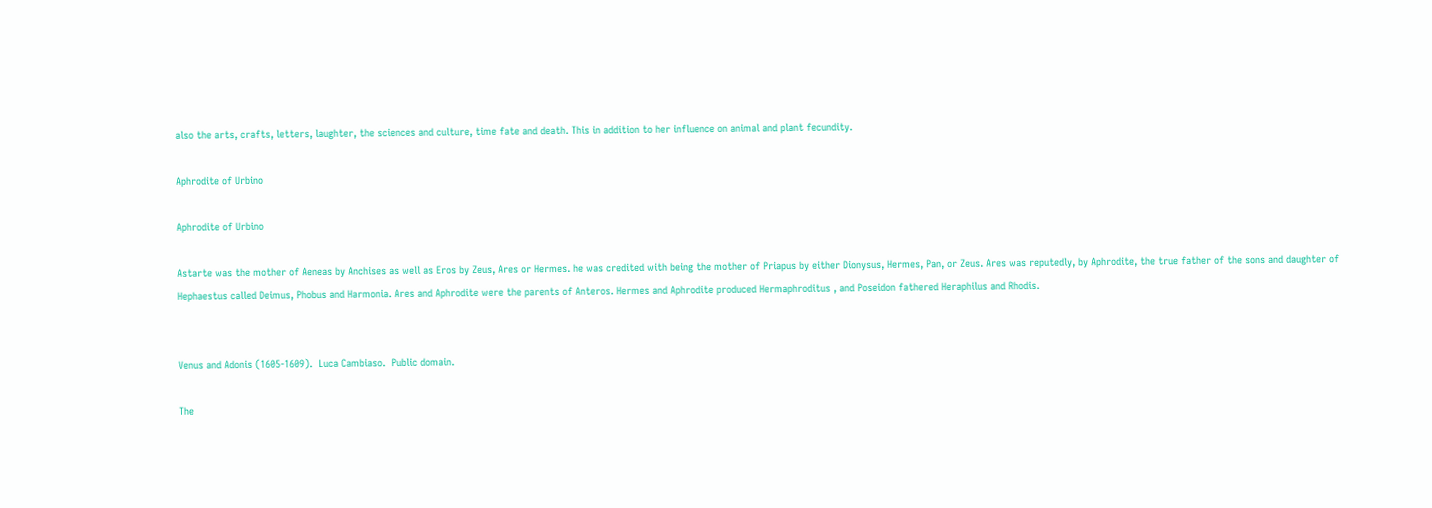also the arts, crafts, letters, laughter, the sciences and culture, time fate and death. This in addition to her influence on animal and plant fecundity.

Aphrodite of Urbino

Aphrodite of Urbino

Astarte was the mother of Aeneas by Anchises as well as Eros by Zeus, Ares or Hermes. he was credited with being the mother of Priapus by either Dionysus, Hermes, Pan, or Zeus. Ares was reputedly, by Aphrodite, the true father of the sons and daughter of Hephaestus called Deimus, Phobus and Harmonia. Ares and Aphrodite were the parents of Anteros. Hermes and Aphrodite produced Hermaphroditus , and Poseidon fathered Heraphilus and Rhodis.


Venus and Adonis (1605-1609).  Luca Cambiaso.  Public domain.

The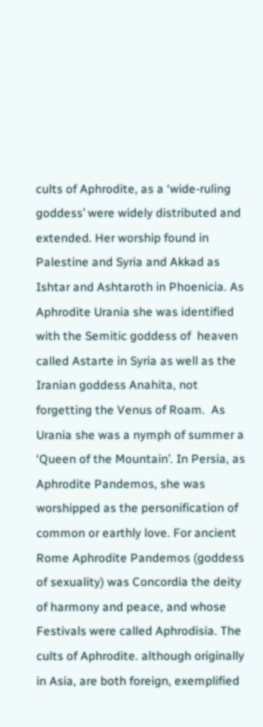cults of Aphrodite, as a ‘wide-ruling goddess’ were widely distributed and extended. Her worship found in Palestine and Syria and Akkad as Ishtar and Ashtaroth in Phoenicia. As Aphrodite Urania she was identified with the Semitic goddess of  heaven called Astarte in Syria as well as the Iranian goddess Anahita, not forgetting the Venus of Roam.  As Urania she was a nymph of summer a ‘Queen of the Mountain’. In Persia, as Aphrodite Pandemos, she was worshipped as the personification of common or earthly love. For ancient Rome Aphrodite Pandemos (goddess of sexuality) was Concordia the deity of harmony and peace, and whose Festivals were called Aphrodisia. The cults of Aphrodite. although originally in Asia, are both foreign, exemplified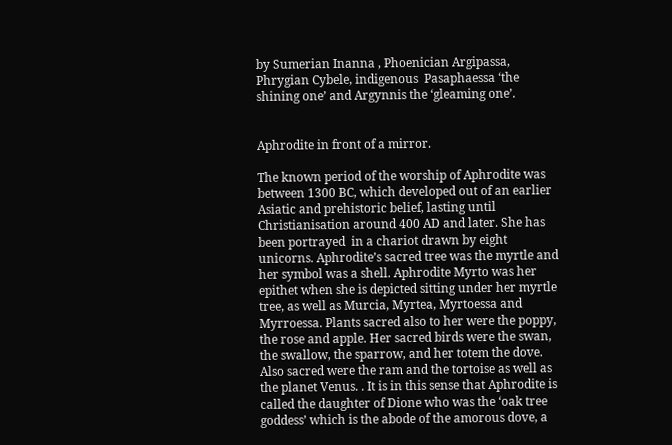by Sumerian Inanna , Phoenician Argipassa,  Phrygian Cybele, indigenous  Pasaphaessa ‘the shining one’ and Argynnis the ‘gleaming one’.


Aphrodite in front of a mirror.

The known period of the worship of Aphrodite was between 1300 BC, which developed out of an earlier Asiatic and prehistoric belief, lasting until Christianisation around 400 AD and later. She has been portrayed  in a chariot drawn by eight unicorns. Aphrodite’s sacred tree was the myrtle and her symbol was a shell. Aphrodite Myrto was her epithet when she is depicted sitting under her myrtle tree, as well as Murcia, Myrtea, Myrtoessa and Myrroessa. Plants sacred also to her were the poppy, the rose and apple. Her sacred birds were the swan, the swallow, the sparrow, and her totem the dove. Also sacred were the ram and the tortoise as well as the planet Venus. . It is in this sense that Aphrodite is called the daughter of Dione who was the ‘oak tree goddess’ which is the abode of the amorous dove, a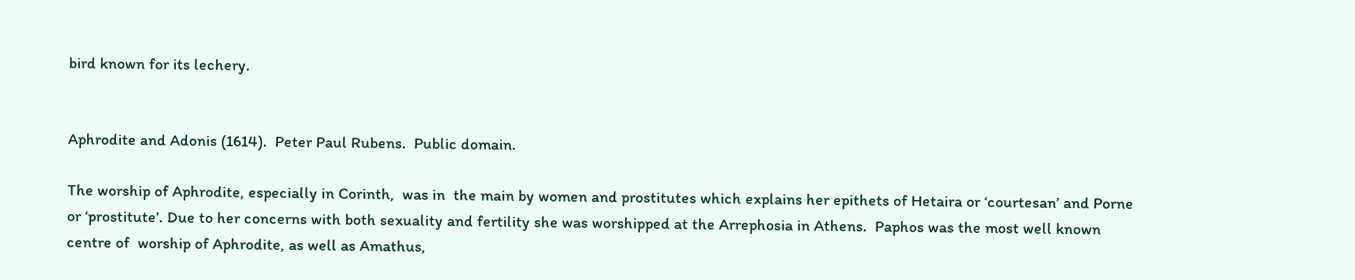bird known for its lechery.


Aphrodite and Adonis (1614).  Peter Paul Rubens.  Public domain.

The worship of Aphrodite, especially in Corinth,  was in  the main by women and prostitutes which explains her epithets of Hetaira or ‘courtesan’ and Porne or ‘prostitute’. Due to her concerns with both sexuality and fertility she was worshipped at the Arrephosia in Athens.  Paphos was the most well known centre of  worship of Aphrodite, as well as Amathus,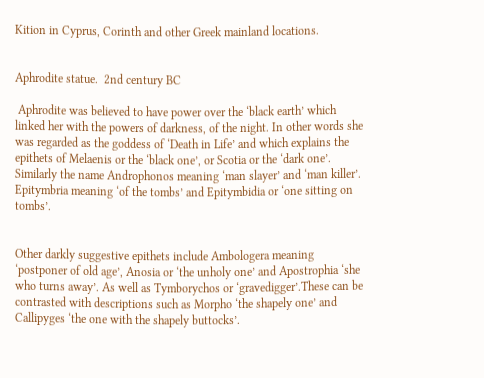Kition in Cyprus, Corinth and other Greek mainland locations.


Aphrodite statue.  2nd century BC

 Aphrodite was believed to have power over the ‘black earth’ which linked her with the powers of darkness, of the night. In other words she was regarded as the goddess of ‘Death in Life’ and which explains the epithets of Melaenis or the ‘black one’, or Scotia or the ‘dark one’. Similarly the name Androphonos meaning ‘man slayer’ and ‘man killer’. Epitymbria meaning ‘of the tombs’ and Epitymbidia or ‘one sitting on tombs’.


Other darkly suggestive epithets include Ambologera meaning ‘postponer of old age’, Anosia or ‘the unholy one’ and Apostrophia ‘she who turns away’. As well as Tymborychos or ‘gravedigger’.These can be contrasted with descriptions such as Morpho ‘the shapely one’ and Callipyges ‘the one with the shapely buttocks’.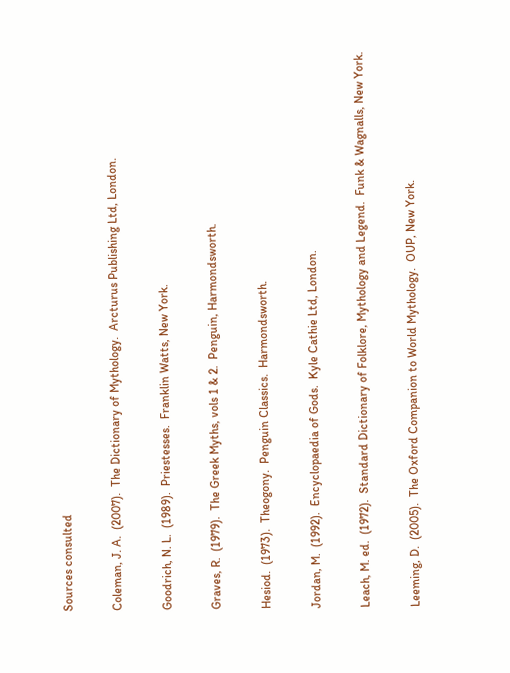Sources consulted

Coleman, J. A.  (2007).  The Dictionary of Mythology.  Arcturus Publishing Ltd, London.

Goodrich, N. L.  (1989).  Priestesses.  Franklin Watts, New York.

Graves, R.  (1979).  The Greek Myths, vols 1 & 2.  Penguin, Harmondsworth.

Hesiod.  (1973).  Theogony.  Penguin Classics.  Harmondsworth.

Jordan, M.  (1992).  Encyclopaedia of Gods.  Kyle Cathie Ltd, London.

Leach, M. ed.  (1972).  Standard Dictionary of Folklore, Mythology and Legend.  Funk & Wagnalls, New York.

Leeming, D.  (2005).  The Oxford Companion to World Mythology.  OUP, New York.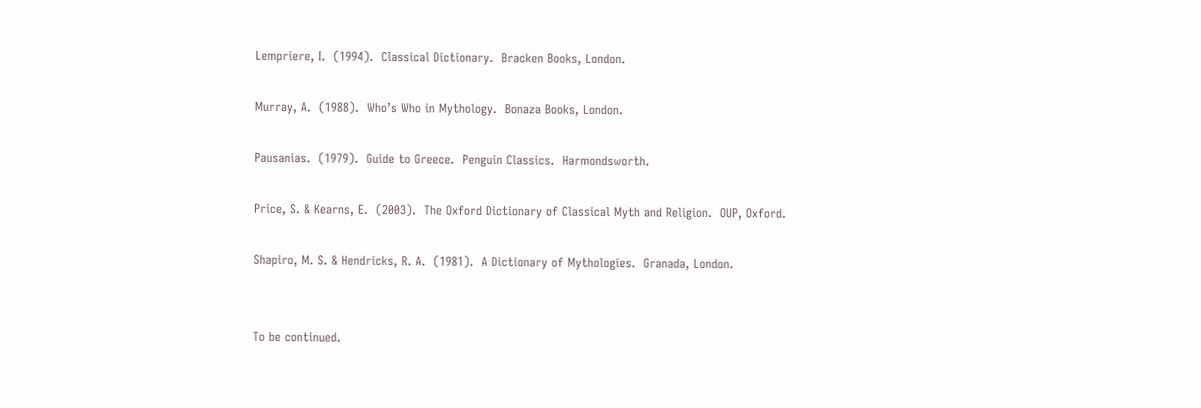Lempriere, I.  (1994).  Classical Dictionary.  Bracken Books, London.

Murray, A.  (1988).  Who’s Who in Mythology.  Bonaza Books, London.

Pausanias.  (1979).  Guide to Greece.  Penguin Classics.  Harmondsworth.

Price, S. & Kearns, E.  (2003).  The Oxford Dictionary of Classical Myth and Religion.  OUP, Oxford.

Shapiro, M. S. & Hendricks, R. A.  (1981).  A Dictionary of Mythologies.  Granada, London.


To be continued.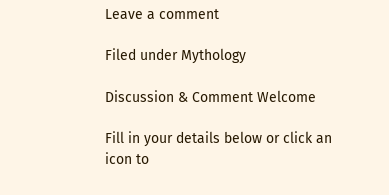Leave a comment

Filed under Mythology

Discussion & Comment Welcome

Fill in your details below or click an icon to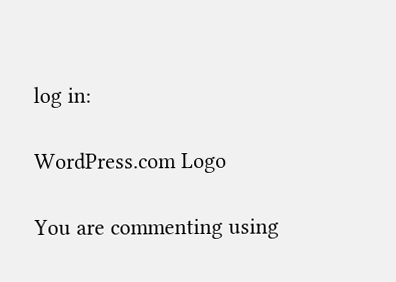log in:

WordPress.com Logo

You are commenting using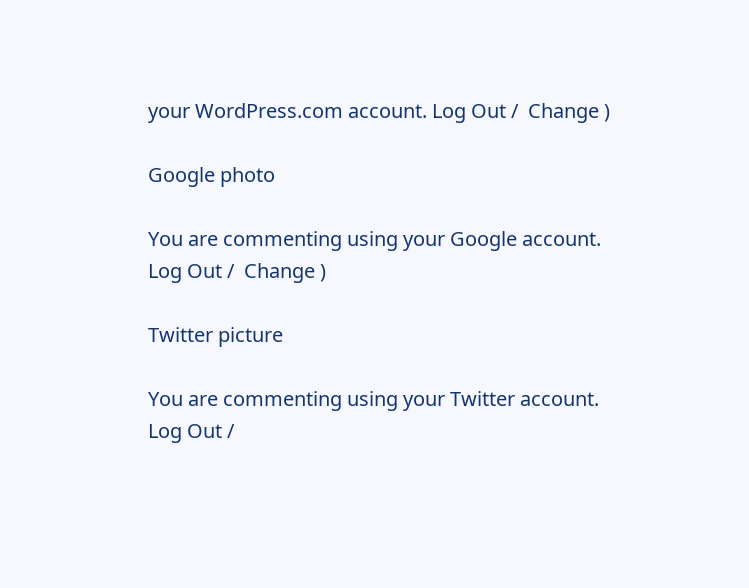your WordPress.com account. Log Out /  Change )

Google photo

You are commenting using your Google account. Log Out /  Change )

Twitter picture

You are commenting using your Twitter account. Log Out /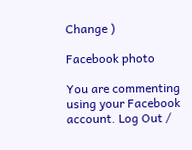Change )

Facebook photo

You are commenting using your Facebook account. Log Out /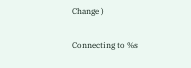Change )

Connecting to %s